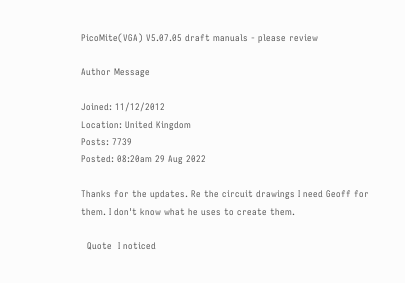PicoMite(VGA) V5.07.05 draft manuals - please review

Author Message

Joined: 11/12/2012
Location: United Kingdom
Posts: 7739
Posted: 08:20am 29 Aug 2022

Thanks for the updates. Re the circuit drawings I need Geoff for them. I don't know what he uses to create them.

  Quote  I noticed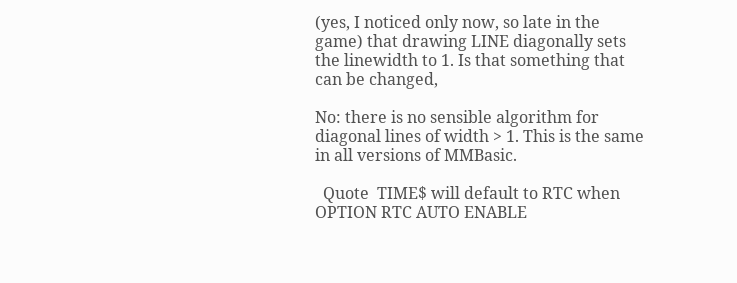(yes, I noticed only now, so late in the game) that drawing LINE diagonally sets the linewidth to 1. Is that something that can be changed,

No: there is no sensible algorithm for diagonal lines of width > 1. This is the same in all versions of MMBasic.

  Quote  TIME$ will default to RTC when OPTION RTC AUTO ENABLE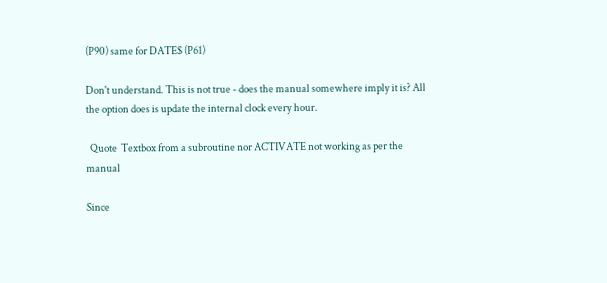(P90) same for DATE$ (P61)

Don't understand. This is not true - does the manual somewhere imply it is? All the option does is update the internal clock every hour.

  Quote  Textbox from a subroutine nor ACTIVATE not working as per the manual

Since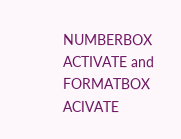NUMBERBOX ACTIVATE and FORMATBOX ACIVATE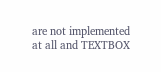are not implemented at all and TEXTBOX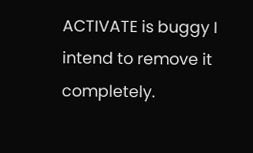ACTIVATE is buggy I intend to remove it completely.